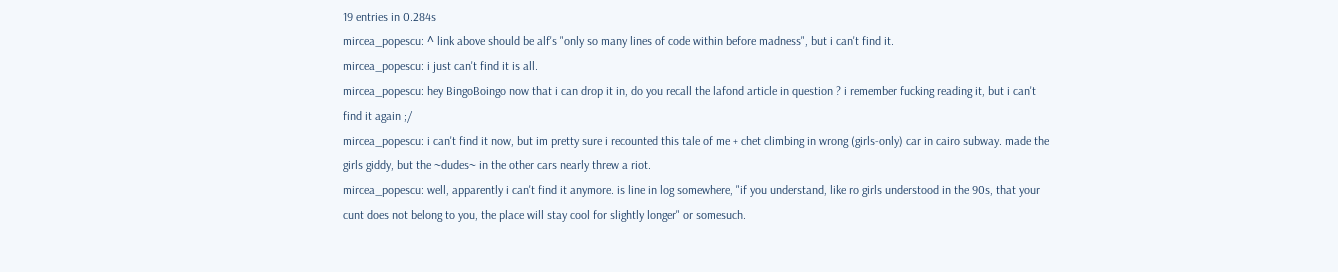19 entries in 0.284s
mircea_popescu: ^ link above should be alf's "only so many lines of code within before madness", but i can't find it.
mircea_popescu: i just can't find it is all.
mircea_popescu: hey BingoBoingo now that i can drop it in, do you recall the lafond article in question ? i remember fucking reading it, but i can't find it again ;/
mircea_popescu: i can't find it now, but im pretty sure i recounted this tale of me + chet climbing in wrong (girls-only) car in cairo subway. made the girls giddy, but the ~dudes~ in the other cars nearly threw a riot.
mircea_popescu: well, apparently i can't find it anymore. is line in log somewhere, "if you understand, like ro girls understood in the 90s, that your cunt does not belong to you, the place will stay cool for slightly longer" or somesuch.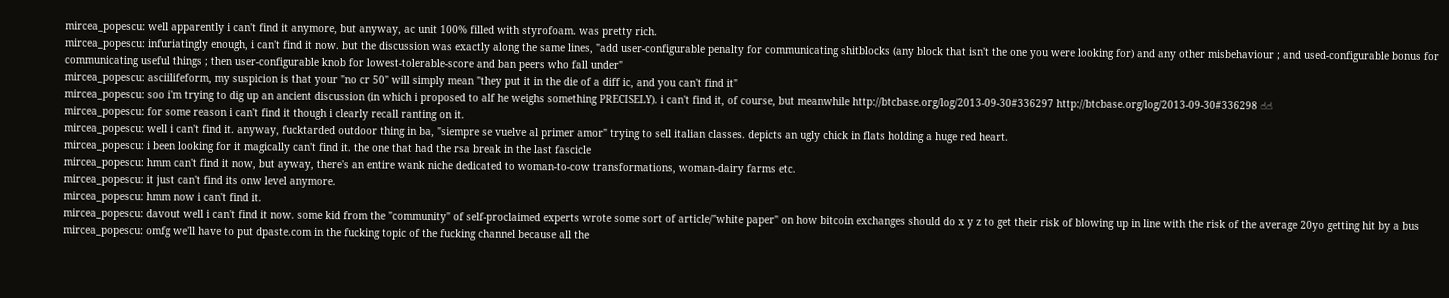mircea_popescu: well apparently i can't find it anymore, but anyway, ac unit 100% filled with styrofoam. was pretty rich.
mircea_popescu: infuriatingly enough, i can't find it now. but the discussion was exactly along the same lines, "add user-configurable penalty for communicating shitblocks (any block that isn't the one you were looking for) and any other misbehaviour ; and used-configurable bonus for communicating useful things ; then user-configurable knob for lowest-tolerable-score and ban peers who fall under"
mircea_popescu: asciilifeform, my suspicion is that your "no cr 50" will simply mean "they put it in the die of a diff ic, and you can't find it"
mircea_popescu: soo i'm trying to dig up an ancient discussion (in which i proposed to alf he weighs something PRECISELY). i can't find it, of course, but meanwhile http://btcbase.org/log/2013-09-30#336297 http://btcbase.org/log/2013-09-30#336298 ☝☝
mircea_popescu: for some reason i can't find it though i clearly recall ranting on it.
mircea_popescu: well i can't find it. anyway, fucktarded outdoor thing in ba, "siempre se vuelve al primer amor" trying to sell italian classes. depicts an ugly chick in flats holding a huge red heart.
mircea_popescu: i been looking for it magically can't find it. the one that had the rsa break in the last fascicle
mircea_popescu: hmm can't find it now, but ayway, there's an entire wank niche dedicated to woman-to-cow transformations, woman-dairy farms etc.
mircea_popescu: it just can't find its onw level anymore.
mircea_popescu: hmm now i can't find it.
mircea_popescu: davout well i can't find it now. some kid from the "community" of self-proclaimed experts wrote some sort of article/"white paper" on how bitcoin exchanges should do x y z to get their risk of blowing up in line with the risk of the average 20yo getting hit by a bus
mircea_popescu: omfg we'll have to put dpaste.com in the fucking topic of the fucking channel because all the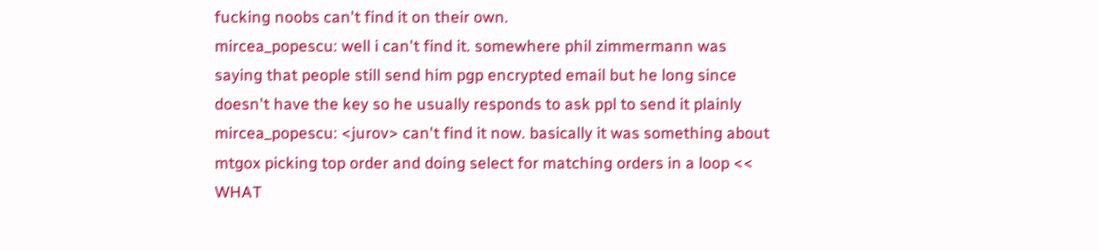fucking noobs can't find it on their own.
mircea_popescu: well i can't find it. somewhere phil zimmermann was saying that people still send him pgp encrypted email but he long since doesn't have the key so he usually responds to ask ppl to send it plainly
mircea_popescu: <jurov> can't find it now. basically it was something about mtgox picking top order and doing select for matching orders in a loop << WHAT